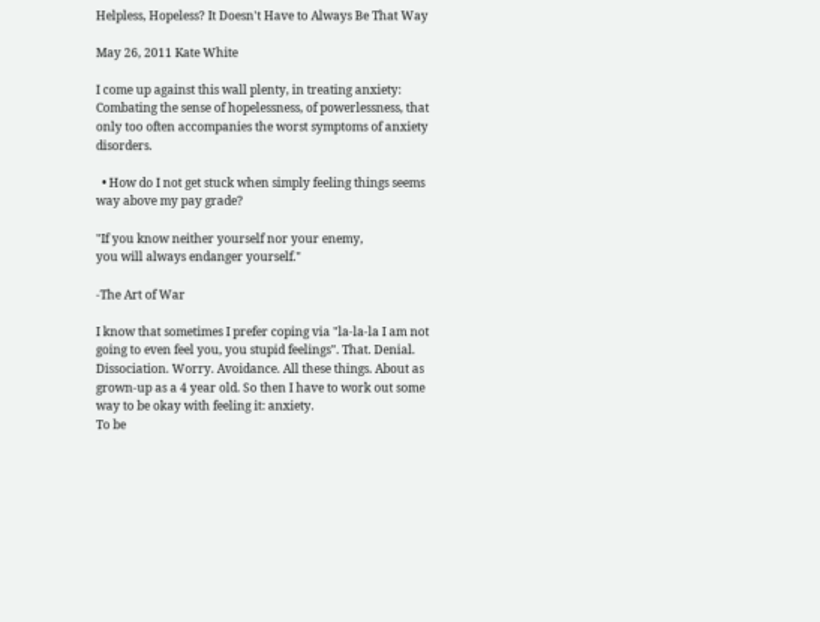Helpless, Hopeless? It Doesn't Have to Always Be That Way

May 26, 2011 Kate White

I come up against this wall plenty, in treating anxiety: Combating the sense of hopelessness, of powerlessness, that only too often accompanies the worst symptoms of anxiety disorders.

  • How do I not get stuck when simply feeling things seems way above my pay grade?

"If you know neither yourself nor your enemy,
you will always endanger yourself."

-The Art of War

I know that sometimes I prefer coping via "la-la-la I am not going to even feel you, you stupid feelings". That. Denial. Dissociation. Worry. Avoidance. All these things. About as grown-up as a 4 year old. So then I have to work out some way to be okay with feeling it: anxiety.
To be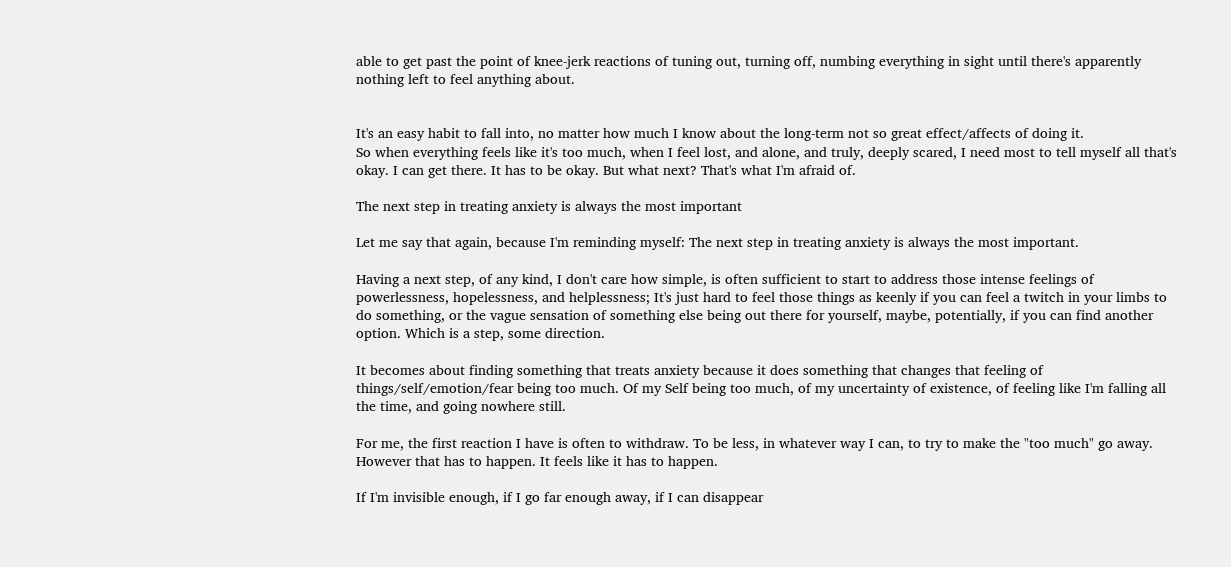able to get past the point of knee-jerk reactions of tuning out, turning off, numbing everything in sight until there's apparently nothing left to feel anything about.


It's an easy habit to fall into, no matter how much I know about the long-term not so great effect/affects of doing it.
So when everything feels like it's too much, when I feel lost, and alone, and truly, deeply scared, I need most to tell myself all that's okay. I can get there. It has to be okay. But what next? That's what I'm afraid of.

The next step in treating anxiety is always the most important

Let me say that again, because I'm reminding myself: The next step in treating anxiety is always the most important.

Having a next step, of any kind, I don't care how simple, is often sufficient to start to address those intense feelings of powerlessness, hopelessness, and helplessness; It's just hard to feel those things as keenly if you can feel a twitch in your limbs to do something, or the vague sensation of something else being out there for yourself, maybe, potentially, if you can find another option. Which is a step, some direction.

It becomes about finding something that treats anxiety because it does something that changes that feeling of things/self/emotion/fear being too much. Of my Self being too much, of my uncertainty of existence, of feeling like I'm falling all the time, and going nowhere still.

For me, the first reaction I have is often to withdraw. To be less, in whatever way I can, to try to make the "too much" go away. However that has to happen. It feels like it has to happen.

If I'm invisible enough, if I go far enough away, if I can disappear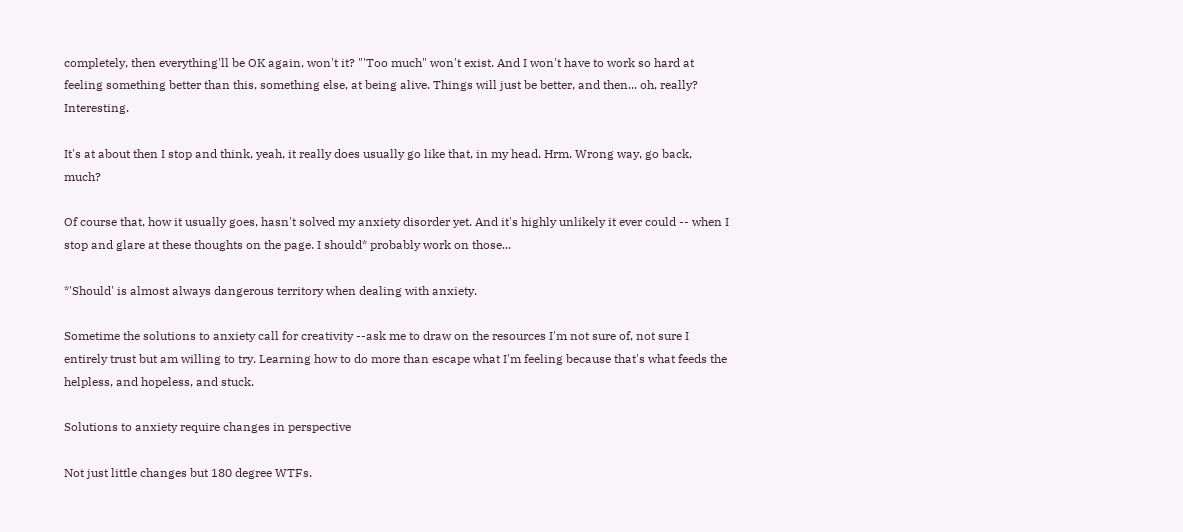completely, then everything'll be OK again, won't it? "'Too much" won't exist. And I won't have to work so hard at feeling something better than this, something else, at being alive. Things will just be better, and then... oh, really? Interesting.

It's at about then I stop and think, yeah, it really does usually go like that, in my head. Hrm. Wrong way, go back, much?

Of course that, how it usually goes, hasn't solved my anxiety disorder yet. And it's highly unlikely it ever could -- when I stop and glare at these thoughts on the page. I should* probably work on those...

*'Should' is almost always dangerous territory when dealing with anxiety.

Sometime the solutions to anxiety call for creativity --ask me to draw on the resources I'm not sure of, not sure I entirely trust but am willing to try. Learning how to do more than escape what I'm feeling because that's what feeds the helpless, and hopeless, and stuck.

Solutions to anxiety require changes in perspective

Not just little changes but 180 degree WTFs.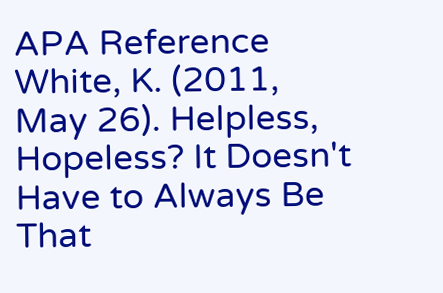APA Reference
White, K. (2011, May 26). Helpless, Hopeless? It Doesn't Have to Always Be That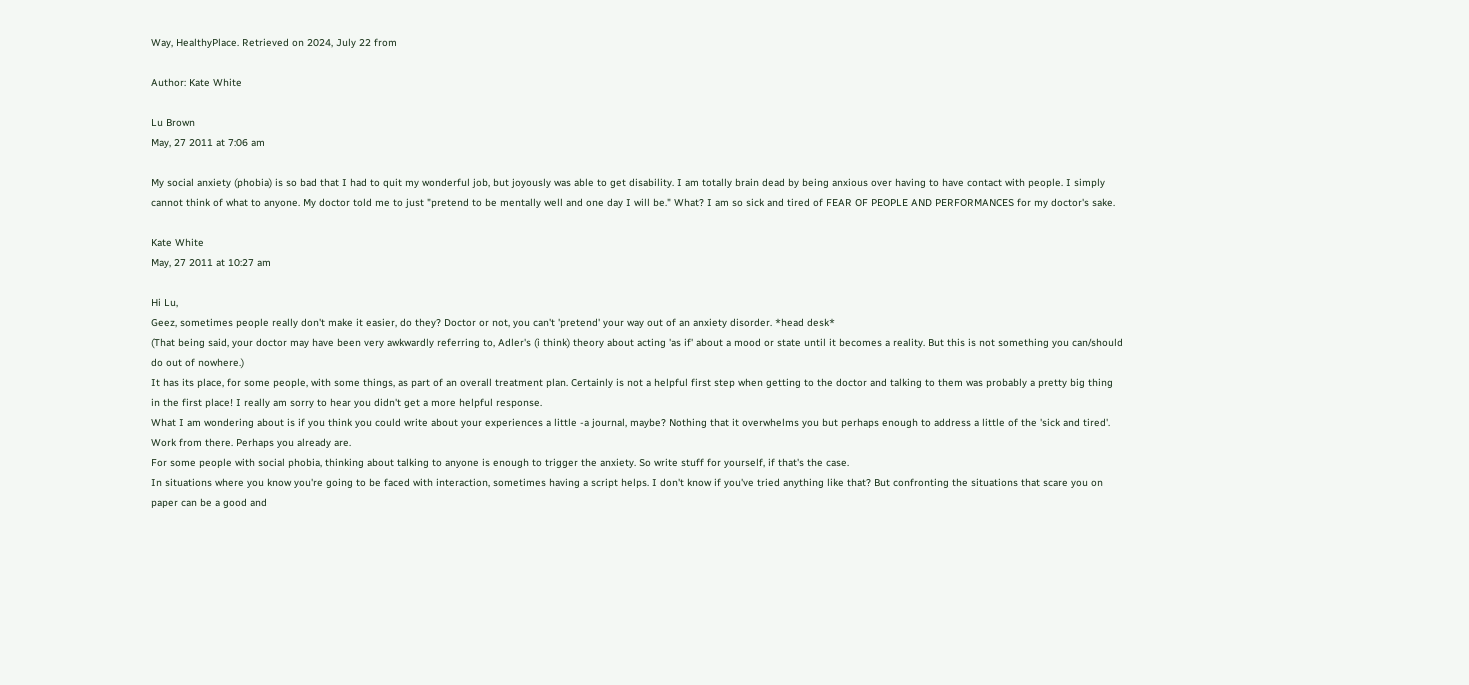Way, HealthyPlace. Retrieved on 2024, July 22 from

Author: Kate White

Lu Brown
May, 27 2011 at 7:06 am

My social anxiety (phobia) is so bad that I had to quit my wonderful job, but joyously was able to get disability. I am totally brain dead by being anxious over having to have contact with people. I simply cannot think of what to anyone. My doctor told me to just "pretend to be mentally well and one day I will be." What? I am so sick and tired of FEAR OF PEOPLE AND PERFORMANCES for my doctor's sake.

Kate White
May, 27 2011 at 10:27 am

Hi Lu,
Geez, sometimes people really don't make it easier, do they? Doctor or not, you can't 'pretend' your way out of an anxiety disorder. *head desk*
(That being said, your doctor may have been very awkwardly referring to, Adler's (i think) theory about acting 'as if' about a mood or state until it becomes a reality. But this is not something you can/should do out of nowhere.)
It has its place, for some people, with some things, as part of an overall treatment plan. Certainly is not a helpful first step when getting to the doctor and talking to them was probably a pretty big thing in the first place! I really am sorry to hear you didn't get a more helpful response.
What I am wondering about is if you think you could write about your experiences a little -a journal, maybe? Nothing that it overwhelms you but perhaps enough to address a little of the 'sick and tired'. Work from there. Perhaps you already are.
For some people with social phobia, thinking about talking to anyone is enough to trigger the anxiety. So write stuff for yourself, if that's the case.
In situations where you know you're going to be faced with interaction, sometimes having a script helps. I don't know if you've tried anything like that? But confronting the situations that scare you on paper can be a good and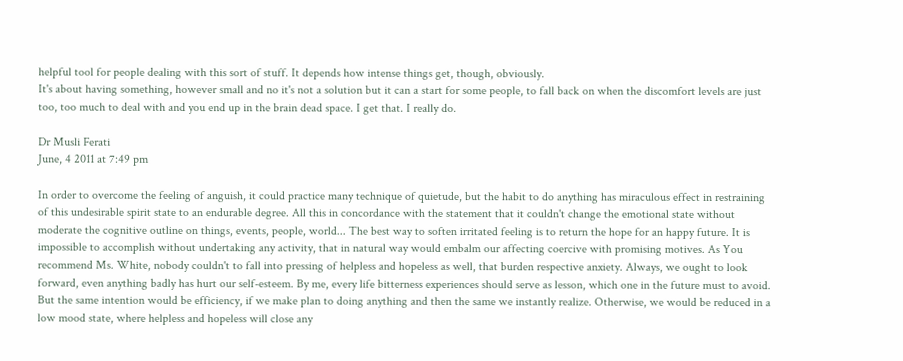helpful tool for people dealing with this sort of stuff. It depends how intense things get, though, obviously.
It's about having something, however small and no it's not a solution but it can a start for some people, to fall back on when the discomfort levels are just too, too much to deal with and you end up in the brain dead space. I get that. I really do.

Dr Musli Ferati
June, 4 2011 at 7:49 pm

In order to overcome the feeling of anguish, it could practice many technique of quietude, but the habit to do anything has miraculous effect in restraining of this undesirable spirit state to an endurable degree. All this in concordance with the statement that it couldn't change the emotional state without moderate the cognitive outline on things, events, people, world... The best way to soften irritated feeling is to return the hope for an happy future. It is impossible to accomplish without undertaking any activity, that in natural way would embalm our affecting coercive with promising motives. As You recommend Ms. White, nobody couldn't to fall into pressing of helpless and hopeless as well, that burden respective anxiety. Always, we ought to look forward, even anything badly has hurt our self-esteem. By me, every life bitterness experiences should serve as lesson, which one in the future must to avoid. But the same intention would be efficiency, if we make plan to doing anything and then the same we instantly realize. Otherwise, we would be reduced in a low mood state, where helpless and hopeless will close any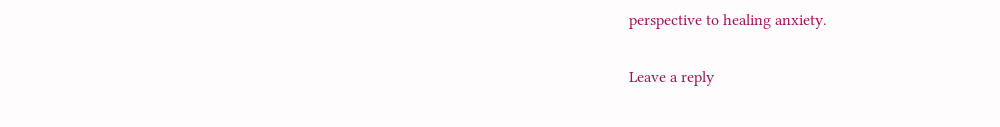perspective to healing anxiety.

Leave a reply